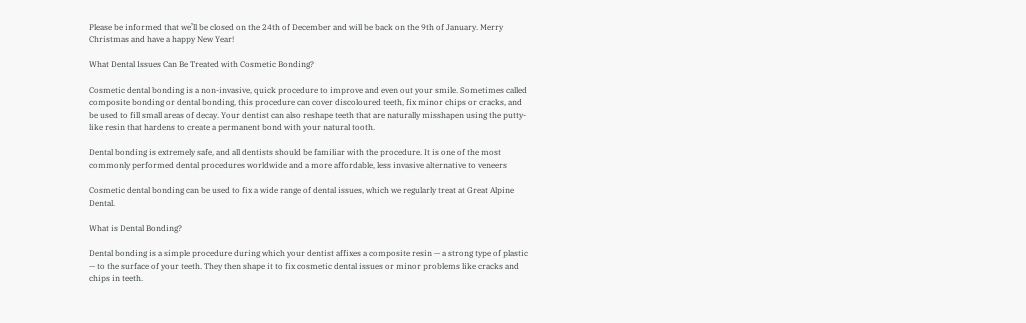Please be informed that we’ll be closed on the 24th of December and will be back on the 9th of January. Merry Christmas and have a happy New Year!

What Dental Issues Can Be Treated with Cosmetic Bonding?

Cosmetic dental bonding is a non-invasive, quick procedure to improve and even out your smile. Sometimes called composite bonding or dental bonding, this procedure can cover discoloured teeth, fix minor chips or cracks, and be used to fill small areas of decay. Your dentist can also reshape teeth that are naturally misshapen using the putty-like resin that hardens to create a permanent bond with your natural tooth.

Dental bonding is extremely safe, and all dentists should be familiar with the procedure. It is one of the most commonly performed dental procedures worldwide and a more affordable, less invasive alternative to veneers

Cosmetic dental bonding can be used to fix a wide range of dental issues, which we regularly treat at Great Alpine Dental.

What is Dental Bonding?

Dental bonding is a simple procedure during which your dentist affixes a composite resin — a strong type of plastic — to the surface of your teeth. They then shape it to fix cosmetic dental issues or minor problems like cracks and chips in teeth.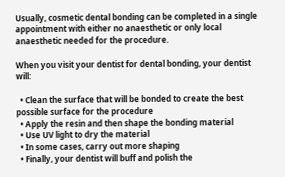Usually, cosmetic dental bonding can be completed in a single appointment with either no anaesthetic or only local anaesthetic needed for the procedure.

When you visit your dentist for dental bonding, your dentist will:

  • Clean the surface that will be bonded to create the best possible surface for the procedure
  • Apply the resin and then shape the bonding material
  • Use UV light to dry the material
  • In some cases, carry out more shaping
  • Finally, your dentist will buff and polish the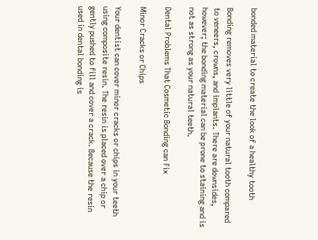bonded material to create the look of a healthy tooth

Bonding removes very little of your natural tooth compared to veneers, crowns, and implants. There are downsides, however; the bonding material can be prone to staining and is not as strong as your natural teeth.

Dental Problems That Cosmetic Bonding can Fix

Minor Cracks or Chips

Your dentist can cover minor cracks or chips in your teeth using composite resin. The resin is placed over a chip or gently pushed to fill and cover a crack. Because the resin used in dental bonding is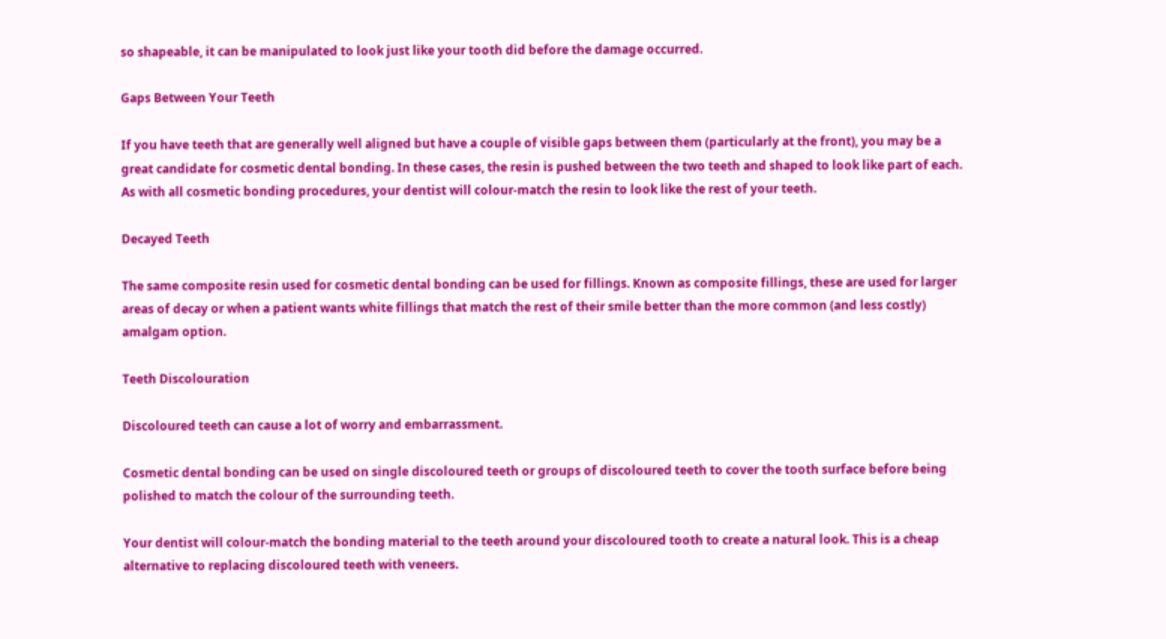so shapeable, it can be manipulated to look just like your tooth did before the damage occurred.

Gaps Between Your Teeth

If you have teeth that are generally well aligned but have a couple of visible gaps between them (particularly at the front), you may be a great candidate for cosmetic dental bonding. In these cases, the resin is pushed between the two teeth and shaped to look like part of each. As with all cosmetic bonding procedures, your dentist will colour-match the resin to look like the rest of your teeth.

Decayed Teeth

The same composite resin used for cosmetic dental bonding can be used for fillings. Known as composite fillings, these are used for larger areas of decay or when a patient wants white fillings that match the rest of their smile better than the more common (and less costly) amalgam option.

Teeth Discolouration

Discoloured teeth can cause a lot of worry and embarrassment.

Cosmetic dental bonding can be used on single discoloured teeth or groups of discoloured teeth to cover the tooth surface before being polished to match the colour of the surrounding teeth.

Your dentist will colour-match the bonding material to the teeth around your discoloured tooth to create a natural look. This is a cheap alternative to replacing discoloured teeth with veneers.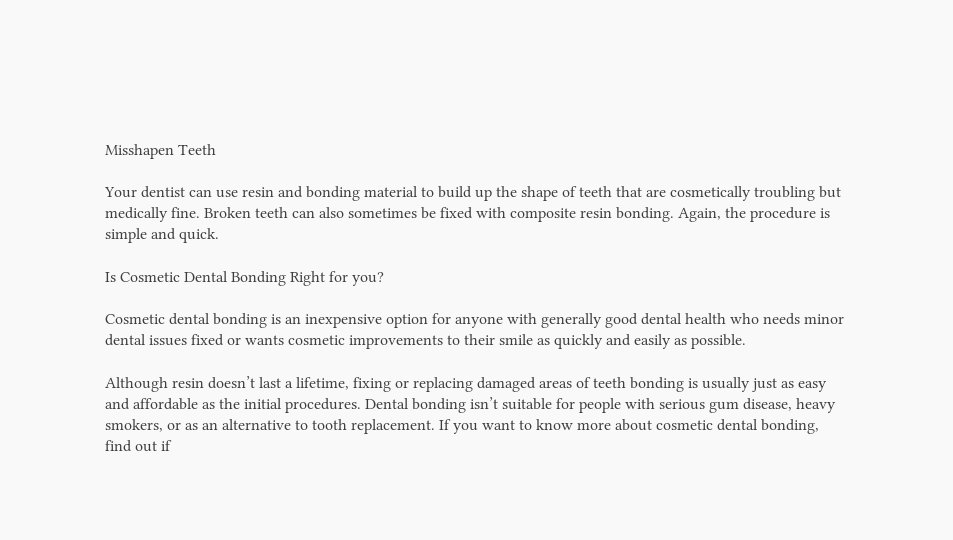Misshapen Teeth

Your dentist can use resin and bonding material to build up the shape of teeth that are cosmetically troubling but medically fine. Broken teeth can also sometimes be fixed with composite resin bonding. Again, the procedure is simple and quick.

Is Cosmetic Dental Bonding Right for you?

Cosmetic dental bonding is an inexpensive option for anyone with generally good dental health who needs minor dental issues fixed or wants cosmetic improvements to their smile as quickly and easily as possible.

Although resin doesn’t last a lifetime, fixing or replacing damaged areas of teeth bonding is usually just as easy and affordable as the initial procedures. Dental bonding isn’t suitable for people with serious gum disease, heavy smokers, or as an alternative to tooth replacement. If you want to know more about cosmetic dental bonding, find out if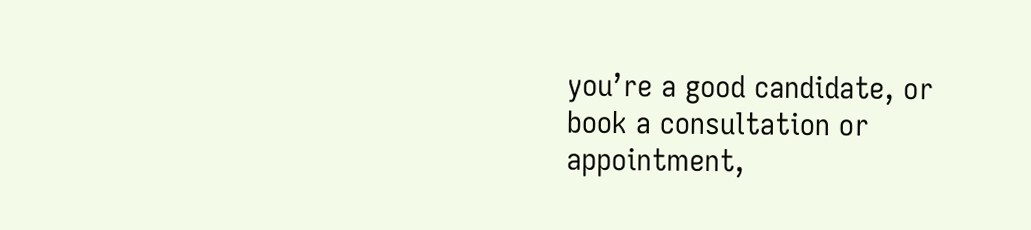you’re a good candidate, or book a consultation or appointment,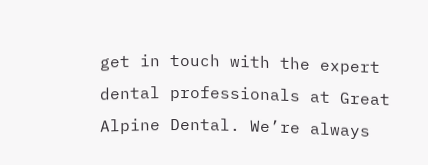get in touch with the expert dental professionals at Great Alpine Dental. We’re always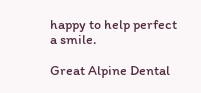happy to help perfect a smile.

Great Alpine Dental